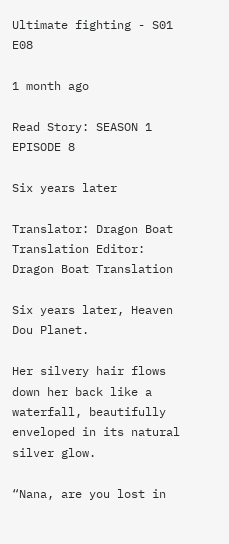Ultimate fighting - S01 E08

1 month ago

Read Story: SEASON 1 EPISODE 8

Six years later

Translator: Dragon Boat Translation Editor: Dragon Boat Translation

Six years later, Heaven Dou Planet.

Her silvery hair flows down her back like a waterfall, beautifully enveloped in its natural silver glow.

“Nana, are you lost in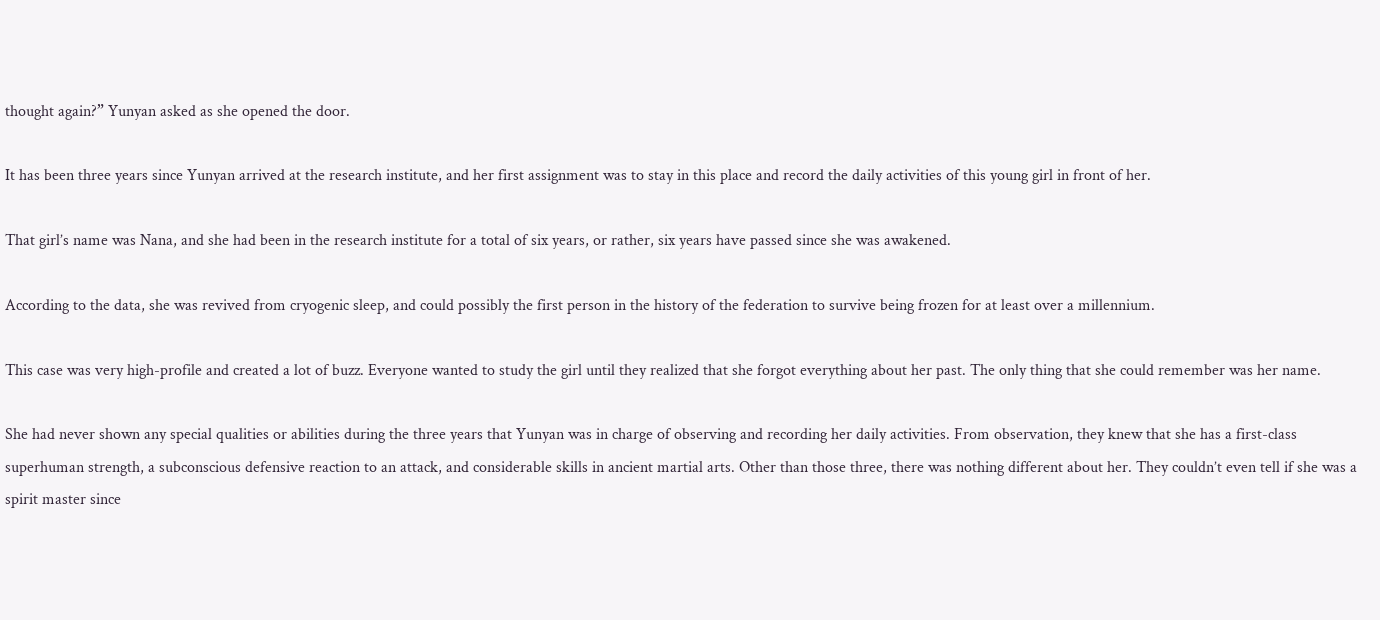thought again?” Yunyan asked as she opened the door.

It has been three years since Yunyan arrived at the research institute, and her first assignment was to stay in this place and record the daily activities of this young girl in front of her.

That girl’s name was Nana, and she had been in the research institute for a total of six years, or rather, six years have passed since she was awakened.

According to the data, she was revived from cryogenic sleep, and could possibly the first person in the history of the federation to survive being frozen for at least over a millennium.

This case was very high-profile and created a lot of buzz. Everyone wanted to study the girl until they realized that she forgot everything about her past. The only thing that she could remember was her name.

She had never shown any special qualities or abilities during the three years that Yunyan was in charge of observing and recording her daily activities. From observation, they knew that she has a first-class superhuman strength, a subconscious defensive reaction to an attack, and considerable skills in ancient martial arts. Other than those three, there was nothing different about her. They couldn’t even tell if she was a spirit master since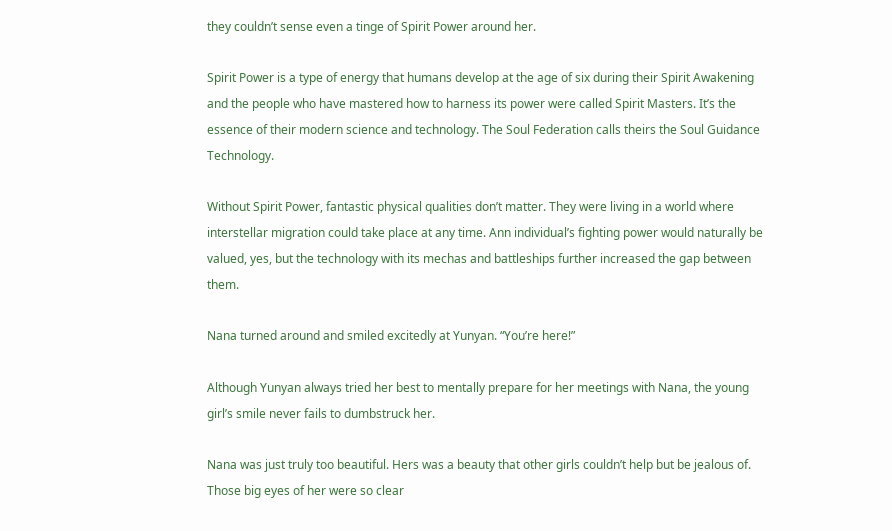they couldn’t sense even a tinge of Spirit Power around her.

Spirit Power is a type of energy that humans develop at the age of six during their Spirit Awakening and the people who have mastered how to harness its power were called Spirit Masters. It’s the essence of their modern science and technology. The Soul Federation calls theirs the Soul Guidance Technology.

Without Spirit Power, fantastic physical qualities don’t matter. They were living in a world where interstellar migration could take place at any time. Ann individual’s fighting power would naturally be valued, yes, but the technology with its mechas and battleships further increased the gap between them.

Nana turned around and smiled excitedly at Yunyan. “You’re here!”

Although Yunyan always tried her best to mentally prepare for her meetings with Nana, the young girl’s smile never fails to dumbstruck her.

Nana was just truly too beautiful. Hers was a beauty that other girls couldn’t help but be jealous of. Those big eyes of her were so clear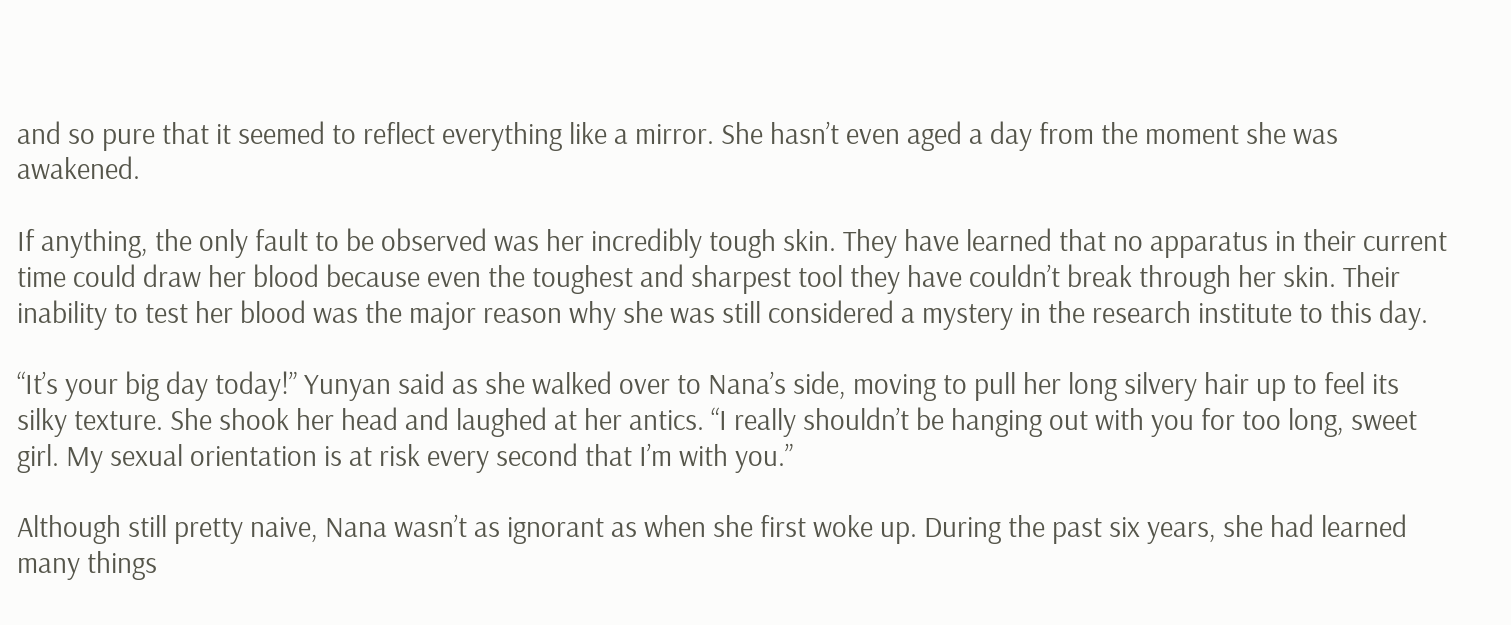and so pure that it seemed to reflect everything like a mirror. She hasn’t even aged a day from the moment she was awakened.

If anything, the only fault to be observed was her incredibly tough skin. They have learned that no apparatus in their current time could draw her blood because even the toughest and sharpest tool they have couldn’t break through her skin. Their inability to test her blood was the major reason why she was still considered a mystery in the research institute to this day.

“It’s your big day today!” Yunyan said as she walked over to Nana’s side, moving to pull her long silvery hair up to feel its silky texture. She shook her head and laughed at her antics. “I really shouldn’t be hanging out with you for too long, sweet girl. My sexual orientation is at risk every second that I’m with you.”

Although still pretty naive, Nana wasn’t as ignorant as when she first woke up. During the past six years, she had learned many things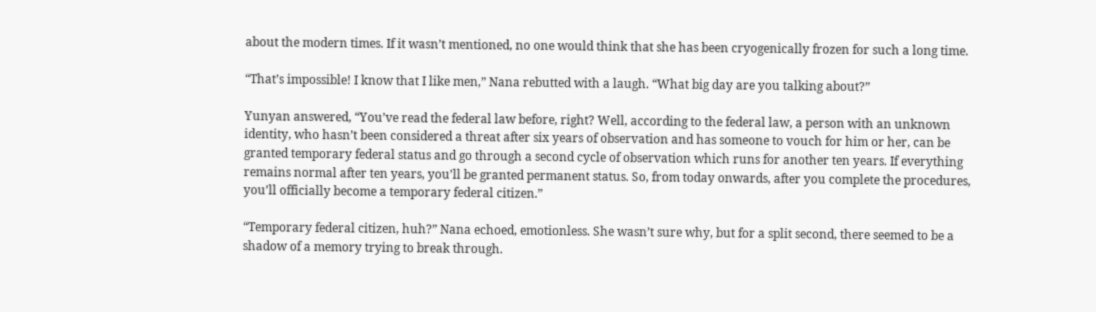about the modern times. If it wasn’t mentioned, no one would think that she has been cryogenically frozen for such a long time.

“That’s impossible! I know that I like men,” Nana rebutted with a laugh. “What big day are you talking about?”

Yunyan answered, “You’ve read the federal law before, right? Well, according to the federal law, a person with an unknown identity, who hasn’t been considered a threat after six years of observation and has someone to vouch for him or her, can be granted temporary federal status and go through a second cycle of observation which runs for another ten years. If everything remains normal after ten years, you’ll be granted permanent status. So, from today onwards, after you complete the procedures, you’ll officially become a temporary federal citizen.”

“Temporary federal citizen, huh?” Nana echoed, emotionless. She wasn’t sure why, but for a split second, there seemed to be a shadow of a memory trying to break through.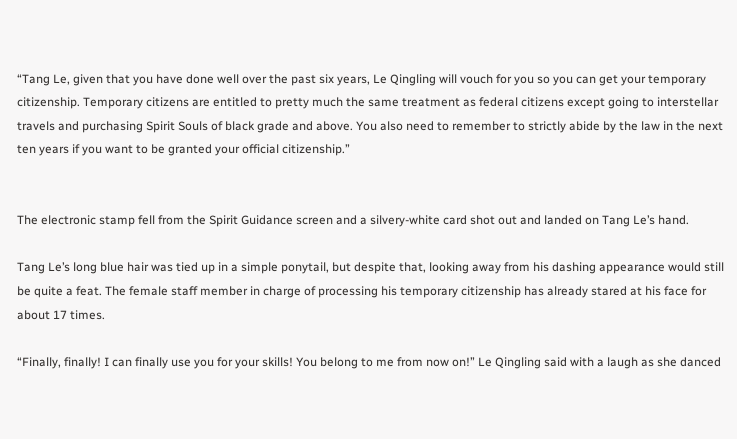“Tang Le, given that you have done well over the past six years, Le Qingling will vouch for you so you can get your temporary citizenship. Temporary citizens are entitled to pretty much the same treatment as federal citizens except going to interstellar travels and purchasing Spirit Souls of black grade and above. You also need to remember to strictly abide by the law in the next ten years if you want to be granted your official citizenship.”


The electronic stamp fell from the Spirit Guidance screen and a silvery-white card shot out and landed on Tang Le’s hand.

Tang Le’s long blue hair was tied up in a simple ponytail, but despite that, looking away from his dashing appearance would still be quite a feat. The female staff member in charge of processing his temporary citizenship has already stared at his face for about 17 times.

“Finally, finally! I can finally use you for your skills! You belong to me from now on!” Le Qingling said with a laugh as she danced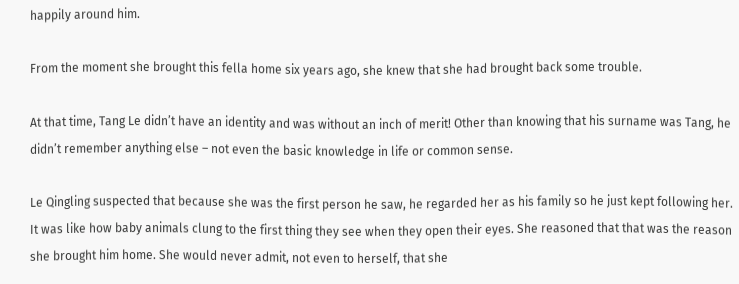happily around him.

From the moment she brought this fella home six years ago, she knew that she had brought back some trouble.

At that time, Tang Le didn’t have an identity and was without an inch of merit! Other than knowing that his surname was Tang, he didn’t remember anything else – not even the basic knowledge in life or common sense.

Le Qingling suspected that because she was the first person he saw, he regarded her as his family so he just kept following her. It was like how baby animals clung to the first thing they see when they open their eyes. She reasoned that that was the reason she brought him home. She would never admit, not even to herself, that she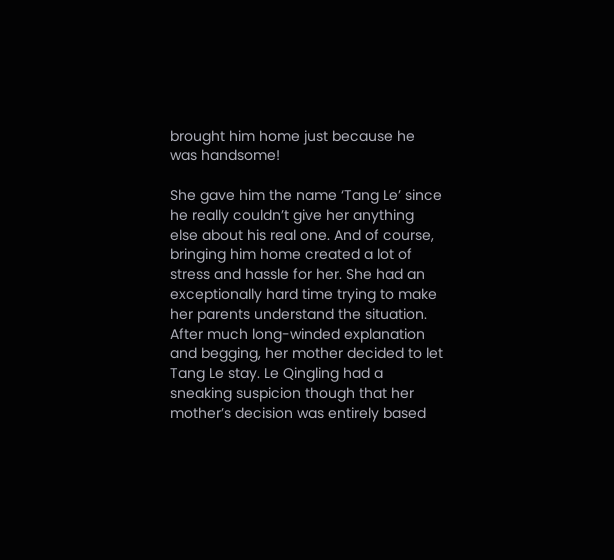brought him home just because he was handsome!

She gave him the name ‘Tang Le’ since he really couldn’t give her anything else about his real one. And of course, bringing him home created a lot of stress and hassle for her. She had an exceptionally hard time trying to make her parents understand the situation. After much long-winded explanation and begging, her mother decided to let Tang Le stay. Le Qingling had a sneaking suspicion though that her mother’s decision was entirely based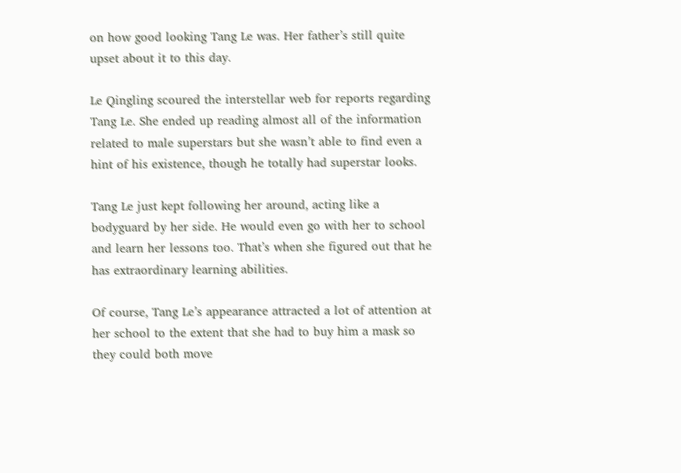on how good looking Tang Le was. Her father’s still quite upset about it to this day.

Le Qingling scoured the interstellar web for reports regarding Tang Le. She ended up reading almost all of the information related to male superstars but she wasn’t able to find even a hint of his existence, though he totally had superstar looks.

Tang Le just kept following her around, acting like a bodyguard by her side. He would even go with her to school and learn her lessons too. That’s when she figured out that he has extraordinary learning abilities.

Of course, Tang Le’s appearance attracted a lot of attention at her school to the extent that she had to buy him a mask so they could both move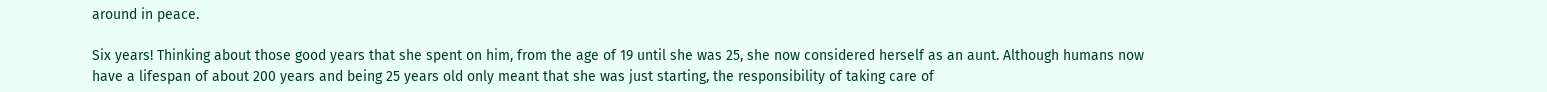around in peace.

Six years! Thinking about those good years that she spent on him, from the age of 19 until she was 25, she now considered herself as an aunt. Although humans now have a lifespan of about 200 years and being 25 years old only meant that she was just starting, the responsibility of taking care of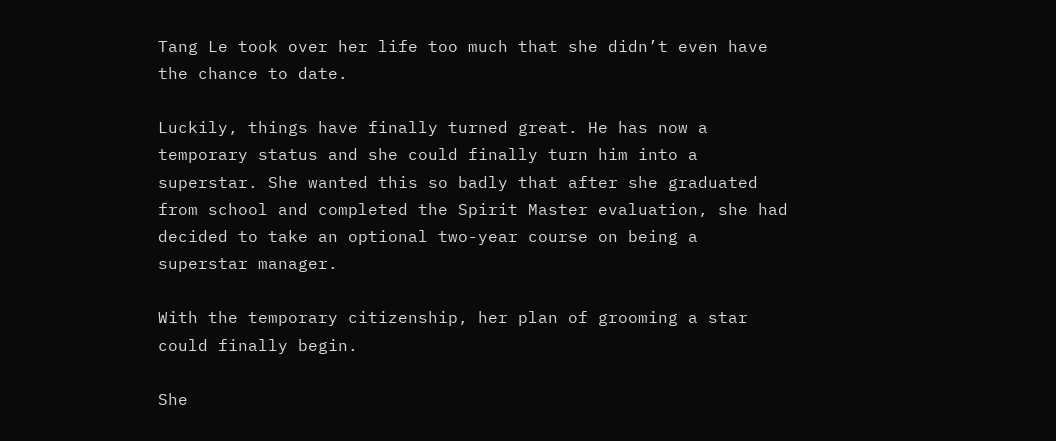Tang Le took over her life too much that she didn’t even have the chance to date.

Luckily, things have finally turned great. He has now a temporary status and she could finally turn him into a superstar. She wanted this so badly that after she graduated from school and completed the Spirit Master evaluation, she had decided to take an optional two-year course on being a superstar manager.

With the temporary citizenship, her plan of grooming a star could finally begin.

She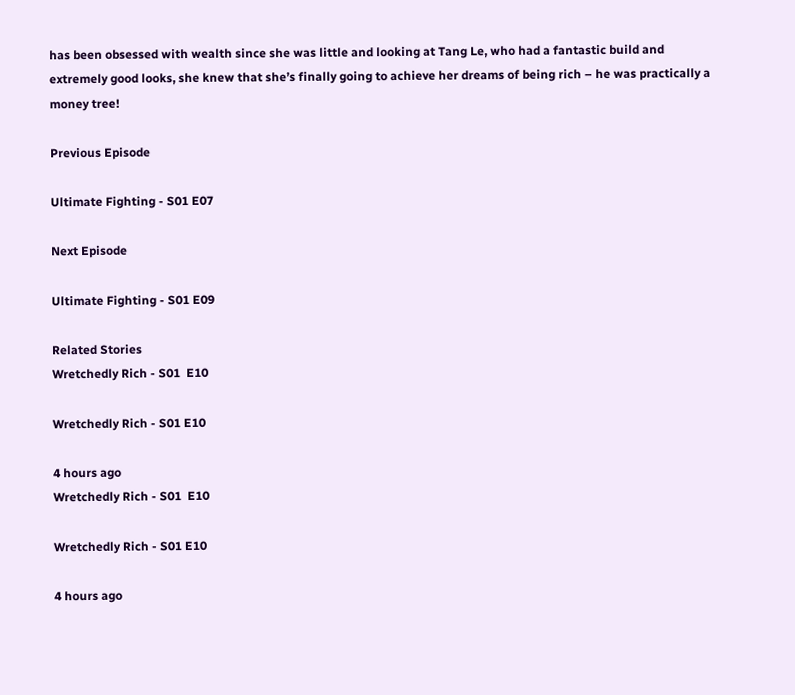has been obsessed with wealth since she was little and looking at Tang Le, who had a fantastic build and extremely good looks, she knew that she’s finally going to achieve her dreams of being rich – he was practically a money tree!

Previous Episode

Ultimate Fighting - S01 E07

Next Episode

Ultimate Fighting - S01 E09

Related Stories
Wretchedly Rich - S01  E10

Wretchedly Rich - S01 E10

4 hours ago
Wretchedly Rich - S01  E10

Wretchedly Rich - S01 E10

4 hours ago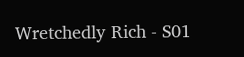Wretchedly Rich - S01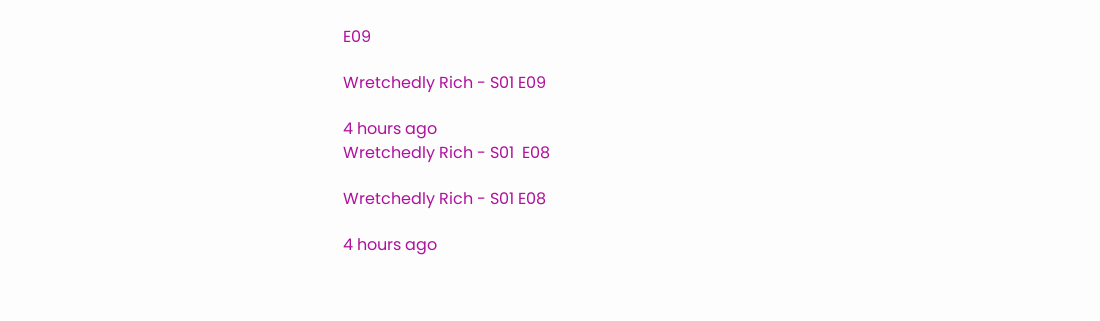E09

Wretchedly Rich - S01 E09

4 hours ago
Wretchedly Rich - S01  E08

Wretchedly Rich - S01 E08

4 hours ago